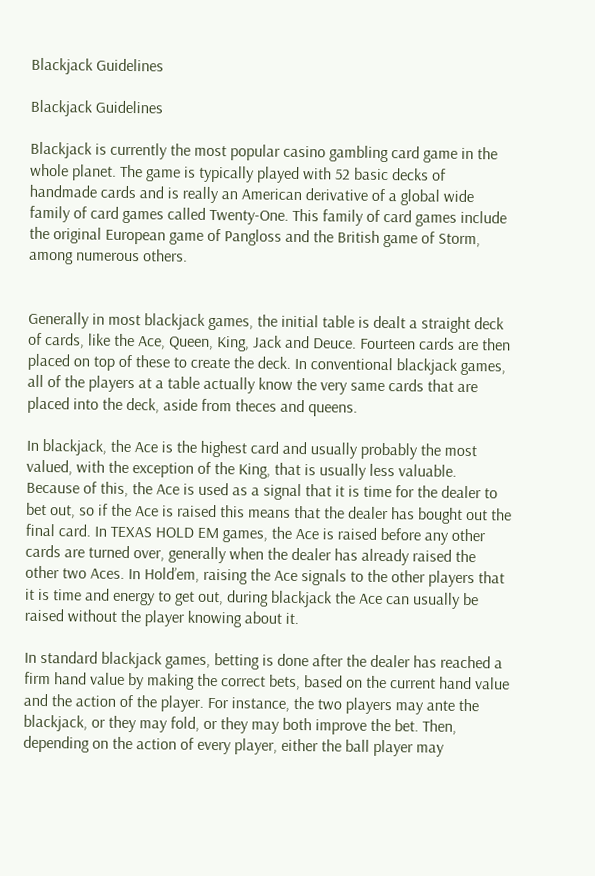Blackjack Guidelines

Blackjack Guidelines

Blackjack is currently the most popular casino gambling card game in the whole planet. The game is typically played with 52 basic decks of handmade cards and is really an American derivative of a global wide family of card games called Twenty-One. This family of card games include the original European game of Pangloss and the British game of Storm, among numerous others.


Generally in most blackjack games, the initial table is dealt a straight deck of cards, like the Ace, Queen, King, Jack and Deuce. Fourteen cards are then placed on top of these to create the deck. In conventional blackjack games, all of the players at a table actually know the very same cards that are placed into the deck, aside from theces and queens.

In blackjack, the Ace is the highest card and usually probably the most valued, with the exception of the King, that is usually less valuable. Because of this, the Ace is used as a signal that it is time for the dealer to bet out, so if the Ace is raised this means that the dealer has bought out the final card. In TEXAS HOLD EM games, the Ace is raised before any other cards are turned over, generally when the dealer has already raised the other two Aces. In Hold’em, raising the Ace signals to the other players that it is time and energy to get out, during blackjack the Ace can usually be raised without the player knowing about it.

In standard blackjack games, betting is done after the dealer has reached a firm hand value by making the correct bets, based on the current hand value and the action of the player. For instance, the two players may ante the blackjack, or they may fold, or they may both improve the bet. Then, depending on the action of every player, either the ball player may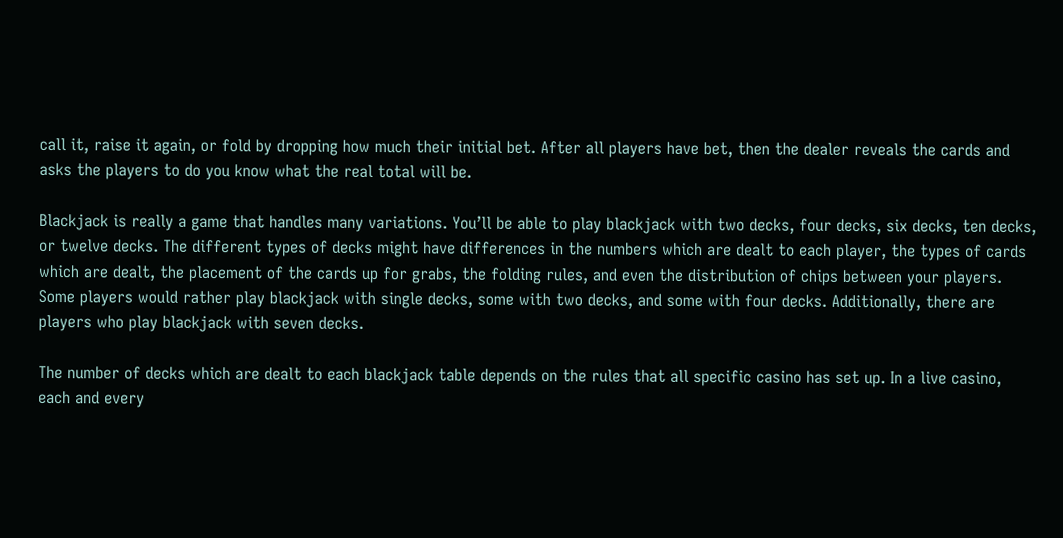call it, raise it again, or fold by dropping how much their initial bet. After all players have bet, then the dealer reveals the cards and asks the players to do you know what the real total will be.

Blackjack is really a game that handles many variations. You’ll be able to play blackjack with two decks, four decks, six decks, ten decks, or twelve decks. The different types of decks might have differences in the numbers which are dealt to each player, the types of cards which are dealt, the placement of the cards up for grabs, the folding rules, and even the distribution of chips between your players. Some players would rather play blackjack with single decks, some with two decks, and some with four decks. Additionally, there are players who play blackjack with seven decks.

The number of decks which are dealt to each blackjack table depends on the rules that all specific casino has set up. In a live casino, each and every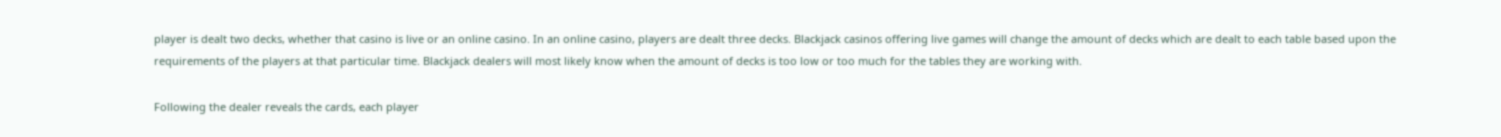player is dealt two decks, whether that casino is live or an online casino. In an online casino, players are dealt three decks. Blackjack casinos offering live games will change the amount of decks which are dealt to each table based upon the requirements of the players at that particular time. Blackjack dealers will most likely know when the amount of decks is too low or too much for the tables they are working with.

Following the dealer reveals the cards, each player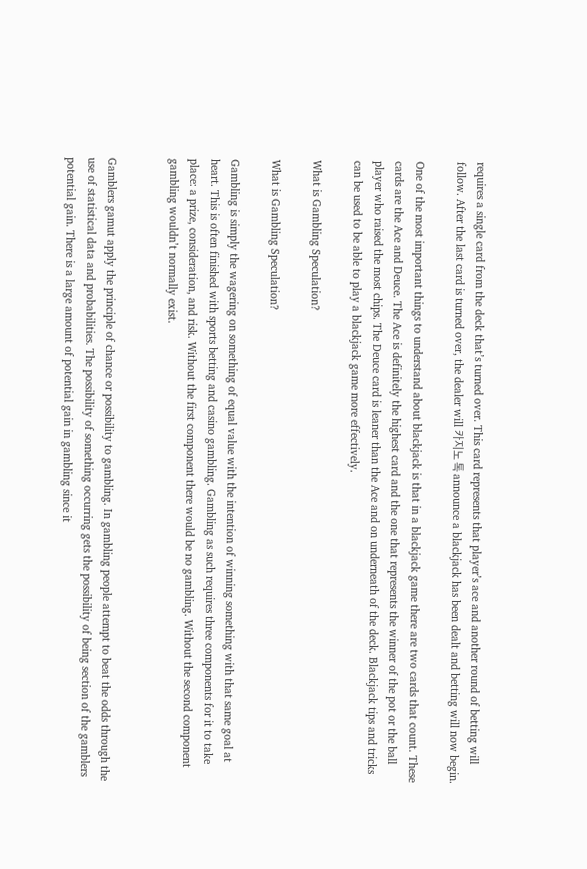requires a single card from the deck that’s turned over. This card represents that player’s ace and another round of betting will follow. After the last card is turned over, the dealer will 카지노 톡 announce a blackjack has been dealt and betting will now begin.

One of the most important things to understand about blackjack is that in a blackjack game there are two cards that count. These cards are the Ace and Deuce. The Ace is definitely the highest card and the one that represents the winner of the pot or the ball player who raised the most chips. The Deuce card is leaner than the Ace and on underneath of the deck. Blackjack tips and tricks can be used to be able to play a blackjack game more effectively.

What is Gambling Speculation?

What is Gambling Speculation?

Gambling is simply the wagering on something of equal value with the intention of winning something with that same goal at heart. This is often finished with sports betting and casino gambling. Gambling as such requires three components for it to take place: a prize, consideration, and risk. Without the first component there would be no gambling. Without the second component gambling wouldn’t normally exist.


Gamblers gamut apply the principle of chance or possibility to gambling. In gambling people attempt to beat the odds through the use of statistical data and probabilities. The possibility of something occurring gets the possibility of being section of the gamblers potential gain. There is a large amount of potential gain in gambling since it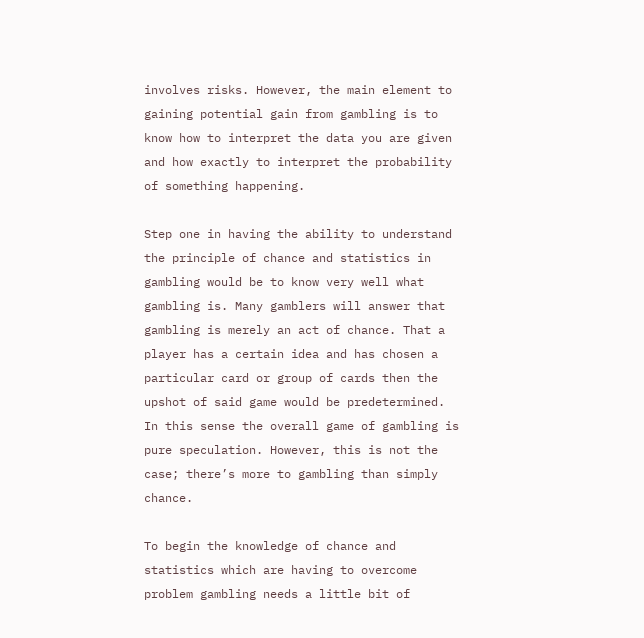involves risks. However, the main element to gaining potential gain from gambling is to know how to interpret the data you are given and how exactly to interpret the probability of something happening.

Step one in having the ability to understand the principle of chance and statistics in gambling would be to know very well what gambling is. Many gamblers will answer that gambling is merely an act of chance. That a player has a certain idea and has chosen a particular card or group of cards then the upshot of said game would be predetermined. In this sense the overall game of gambling is pure speculation. However, this is not the case; there’s more to gambling than simply chance.

To begin the knowledge of chance and statistics which are having to overcome problem gambling needs a little bit of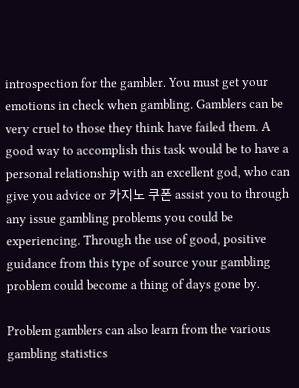introspection for the gambler. You must get your emotions in check when gambling. Gamblers can be very cruel to those they think have failed them. A good way to accomplish this task would be to have a personal relationship with an excellent god, who can give you advice or 카지노 쿠폰 assist you to through any issue gambling problems you could be experiencing. Through the use of good, positive guidance from this type of source your gambling problem could become a thing of days gone by.

Problem gamblers can also learn from the various gambling statistics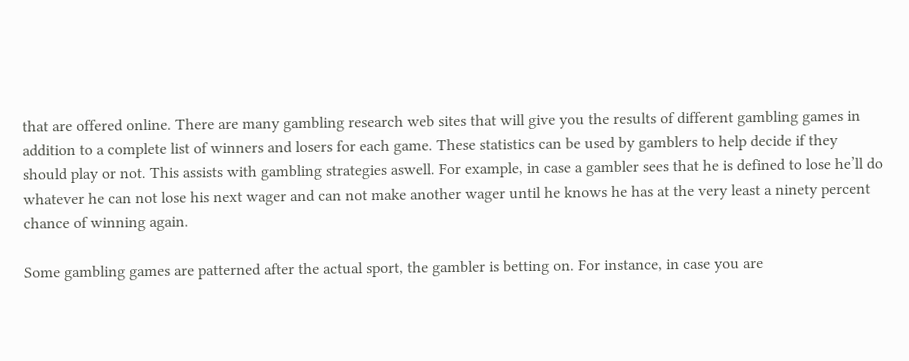that are offered online. There are many gambling research web sites that will give you the results of different gambling games in addition to a complete list of winners and losers for each game. These statistics can be used by gamblers to help decide if they should play or not. This assists with gambling strategies aswell. For example, in case a gambler sees that he is defined to lose he’ll do whatever he can not lose his next wager and can not make another wager until he knows he has at the very least a ninety percent chance of winning again.

Some gambling games are patterned after the actual sport, the gambler is betting on. For instance, in case you are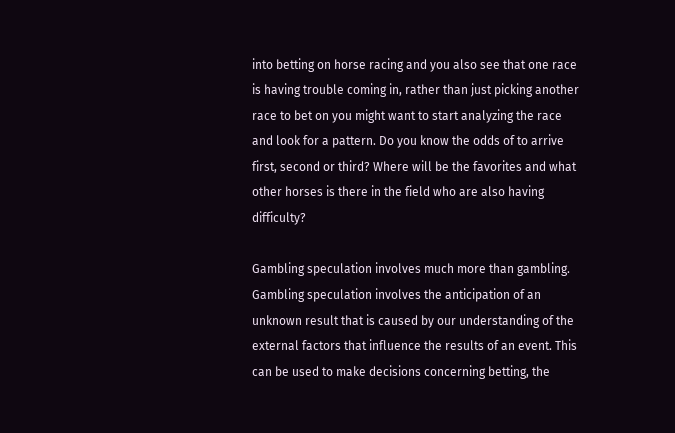into betting on horse racing and you also see that one race is having trouble coming in, rather than just picking another race to bet on you might want to start analyzing the race and look for a pattern. Do you know the odds of to arrive first, second or third? Where will be the favorites and what other horses is there in the field who are also having difficulty?

Gambling speculation involves much more than gambling. Gambling speculation involves the anticipation of an unknown result that is caused by our understanding of the external factors that influence the results of an event. This can be used to make decisions concerning betting, the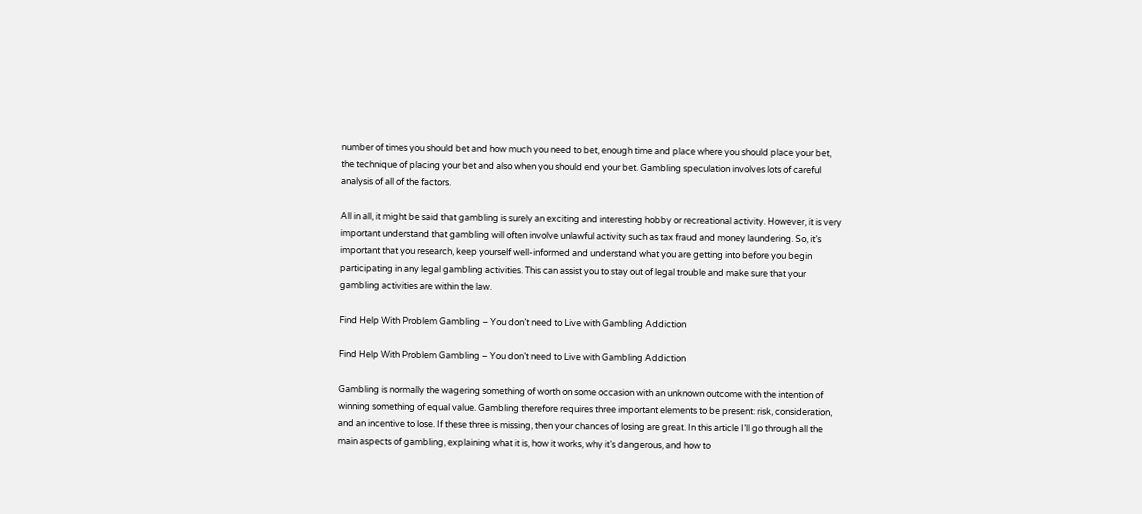number of times you should bet and how much you need to bet, enough time and place where you should place your bet, the technique of placing your bet and also when you should end your bet. Gambling speculation involves lots of careful analysis of all of the factors.

All in all, it might be said that gambling is surely an exciting and interesting hobby or recreational activity. However, it is very important understand that gambling will often involve unlawful activity such as tax fraud and money laundering. So, it’s important that you research, keep yourself well-informed and understand what you are getting into before you begin participating in any legal gambling activities. This can assist you to stay out of legal trouble and make sure that your gambling activities are within the law.

Find Help With Problem Gambling – You don’t need to Live with Gambling Addiction

Find Help With Problem Gambling – You don’t need to Live with Gambling Addiction

Gambling is normally the wagering something of worth on some occasion with an unknown outcome with the intention of winning something of equal value. Gambling therefore requires three important elements to be present: risk, consideration, and an incentive to lose. If these three is missing, then your chances of losing are great. In this article I’ll go through all the main aspects of gambling, explaining what it is, how it works, why it’s dangerous, and how to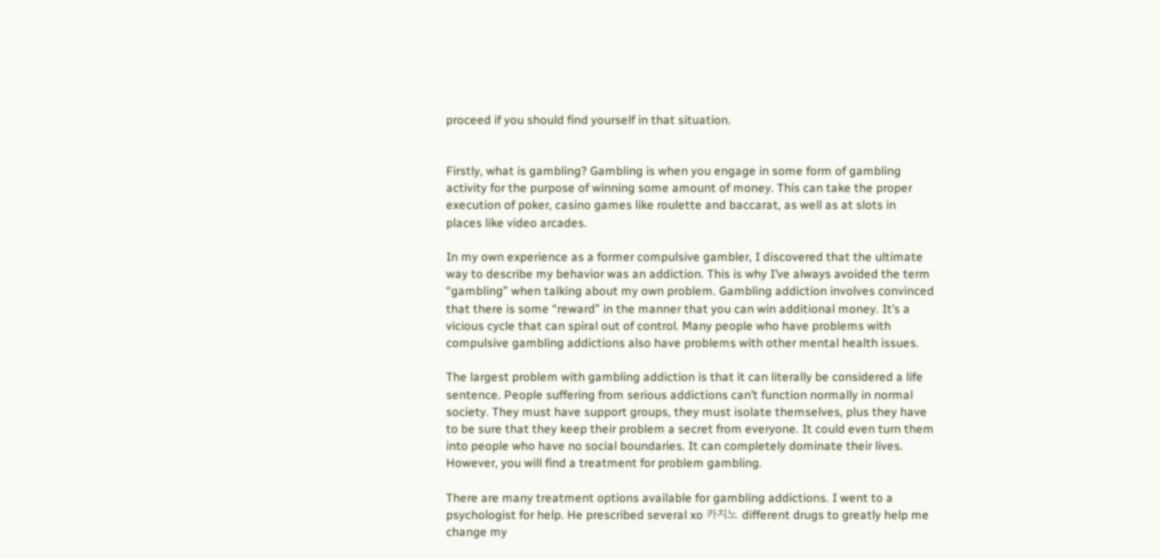proceed if you should find yourself in that situation.


Firstly, what is gambling? Gambling is when you engage in some form of gambling activity for the purpose of winning some amount of money. This can take the proper execution of poker, casino games like roulette and baccarat, as well as at slots in places like video arcades.

In my own experience as a former compulsive gambler, I discovered that the ultimate way to describe my behavior was an addiction. This is why I’ve always avoided the term “gambling” when talking about my own problem. Gambling addiction involves convinced that there is some “reward” in the manner that you can win additional money. It’s a vicious cycle that can spiral out of control. Many people who have problems with compulsive gambling addictions also have problems with other mental health issues.

The largest problem with gambling addiction is that it can literally be considered a life sentence. People suffering from serious addictions can’t function normally in normal society. They must have support groups, they must isolate themselves, plus they have to be sure that they keep their problem a secret from everyone. It could even turn them into people who have no social boundaries. It can completely dominate their lives. However, you will find a treatment for problem gambling.

There are many treatment options available for gambling addictions. I went to a psychologist for help. He prescribed several xo 카지노 different drugs to greatly help me change my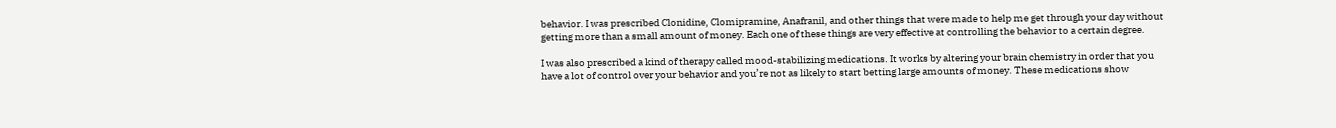behavior. I was prescribed Clonidine, Clomipramine, Anafranil, and other things that were made to help me get through your day without getting more than a small amount of money. Each one of these things are very effective at controlling the behavior to a certain degree.

I was also prescribed a kind of therapy called mood-stabilizing medications. It works by altering your brain chemistry in order that you have a lot of control over your behavior and you’re not as likely to start betting large amounts of money. These medications show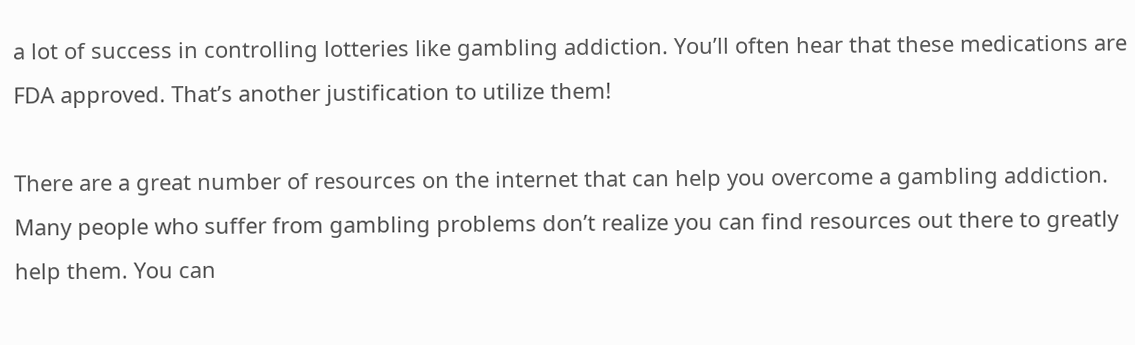a lot of success in controlling lotteries like gambling addiction. You’ll often hear that these medications are FDA approved. That’s another justification to utilize them!

There are a great number of resources on the internet that can help you overcome a gambling addiction. Many people who suffer from gambling problems don’t realize you can find resources out there to greatly help them. You can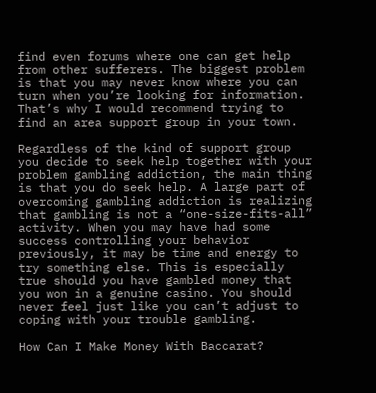find even forums where one can get help from other sufferers. The biggest problem is that you may never know where you can turn when you’re looking for information. That’s why I would recommend trying to find an area support group in your town.

Regardless of the kind of support group you decide to seek help together with your problem gambling addiction, the main thing is that you do seek help. A large part of overcoming gambling addiction is realizing that gambling is not a “one-size-fits-all” activity. When you may have had some success controlling your behavior previously, it may be time and energy to try something else. This is especially true should you have gambled money that you won in a genuine casino. You should never feel just like you can’t adjust to coping with your trouble gambling.

How Can I Make Money With Baccarat?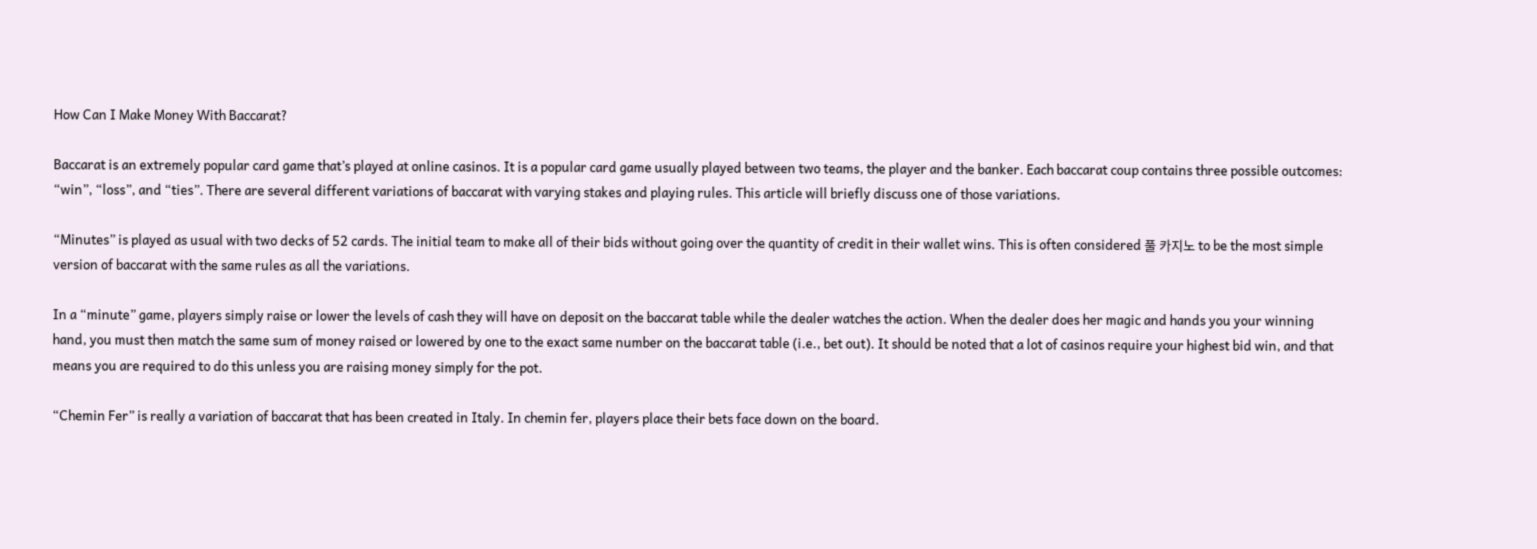How Can I Make Money With Baccarat?

Baccarat is an extremely popular card game that’s played at online casinos. It is a popular card game usually played between two teams, the player and the banker. Each baccarat coup contains three possible outcomes: “win”, “loss”, and “ties”. There are several different variations of baccarat with varying stakes and playing rules. This article will briefly discuss one of those variations.

“Minutes” is played as usual with two decks of 52 cards. The initial team to make all of their bids without going over the quantity of credit in their wallet wins. This is often considered 풀 카지노 to be the most simple version of baccarat with the same rules as all the variations.

In a “minute” game, players simply raise or lower the levels of cash they will have on deposit on the baccarat table while the dealer watches the action. When the dealer does her magic and hands you your winning hand, you must then match the same sum of money raised or lowered by one to the exact same number on the baccarat table (i.e., bet out). It should be noted that a lot of casinos require your highest bid win, and that means you are required to do this unless you are raising money simply for the pot.

“Chemin Fer” is really a variation of baccarat that has been created in Italy. In chemin fer, players place their bets face down on the board.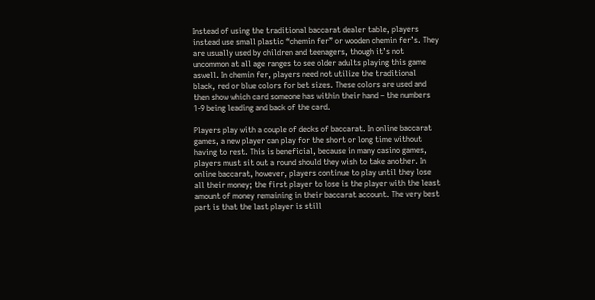Instead of using the traditional baccarat dealer table, players instead use small plastic “chemin fer” or wooden chemin fer’s. They are usually used by children and teenagers, though it’s not uncommon at all age ranges to see older adults playing this game aswell. In chemin fer, players need not utilize the traditional black, red or blue colors for bet sizes. These colors are used and then show which card someone has within their hand – the numbers 1-9 being leading and back of the card.

Players play with a couple of decks of baccarat. In online baccarat games, a new player can play for the short or long time without having to rest. This is beneficial, because in many casino games, players must sit out a round should they wish to take another. In online baccarat, however, players continue to play until they lose all their money; the first player to lose is the player with the least amount of money remaining in their baccarat account. The very best part is that the last player is still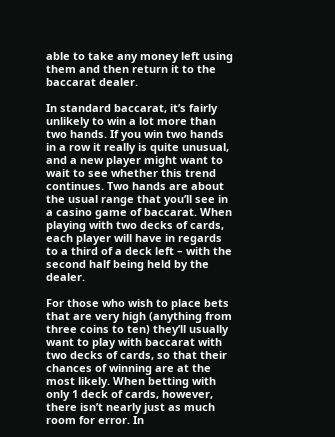able to take any money left using them and then return it to the baccarat dealer.

In standard baccarat, it’s fairly unlikely to win a lot more than two hands. If you win two hands in a row it really is quite unusual, and a new player might want to wait to see whether this trend continues. Two hands are about the usual range that you’ll see in a casino game of baccarat. When playing with two decks of cards, each player will have in regards to a third of a deck left – with the second half being held by the dealer.

For those who wish to place bets that are very high (anything from three coins to ten) they’ll usually want to play with baccarat with two decks of cards, so that their chances of winning are at the most likely. When betting with only 1 deck of cards, however, there isn’t nearly just as much room for error. In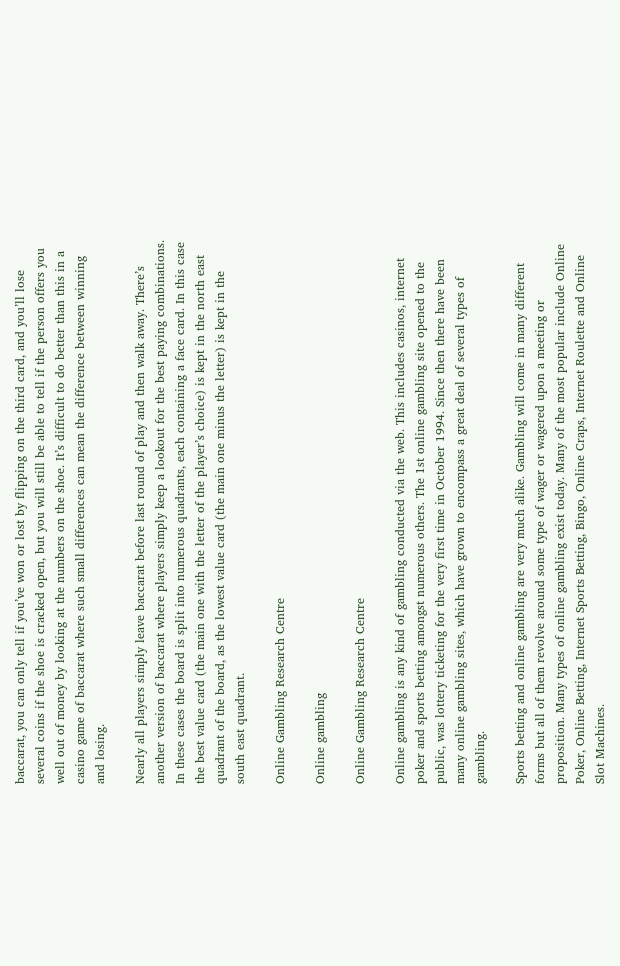baccarat, you can only tell if you’ve won or lost by flipping on the third card, and you’ll lose several coins if the shoe is cracked open, but you will still be able to tell if the person offers you well out of money by looking at the numbers on the shoe. It’s difficult to do better than this in a casino game of baccarat where such small differences can mean the difference between winning and losing.

Nearly all players simply leave baccarat before last round of play and then walk away. There’s another version of baccarat where players simply keep a lookout for the best paying combinations. In these cases the board is split into numerous quadrants, each containing a face card. In this case the best value card (the main one with the letter of the player’s choice) is kept in the north east quadrant of the board, as the lowest value card (the main one minus the letter) is kept in the south east quadrant.

Online Gambling Research Centre

Online gambling

Online Gambling Research Centre

Online gambling is any kind of gambling conducted via the web. This includes casinos, internet poker and sports betting amongst numerous others. The 1st online gambling site opened to the public, was lottery ticketing for the very first time in October 1994. Since then there have been many online gambling sites, which have grown to encompass a great deal of several types of gambling.

Sports betting and online gambling are very much alike. Gambling will come in many different forms but all of them revolve around some type of wager or wagered upon a meeting or proposition. Many types of online gambling exist today. Many of the most popular include Online Poker, Online Betting, Internet Sports Betting, Bingo, Online Craps, Internet Roulette and Online Slot Machines.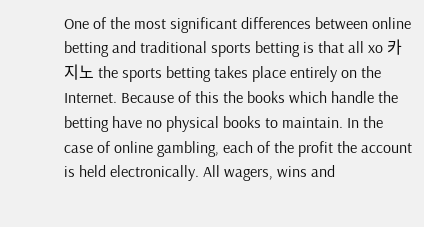One of the most significant differences between online betting and traditional sports betting is that all xo 카지노 the sports betting takes place entirely on the Internet. Because of this the books which handle the betting have no physical books to maintain. In the case of online gambling, each of the profit the account is held electronically. All wagers, wins and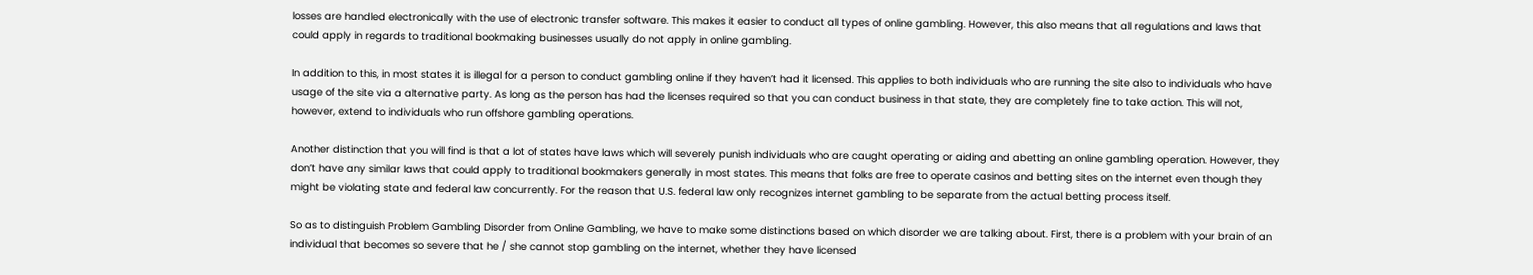losses are handled electronically with the use of electronic transfer software. This makes it easier to conduct all types of online gambling. However, this also means that all regulations and laws that could apply in regards to traditional bookmaking businesses usually do not apply in online gambling.

In addition to this, in most states it is illegal for a person to conduct gambling online if they haven’t had it licensed. This applies to both individuals who are running the site also to individuals who have usage of the site via a alternative party. As long as the person has had the licenses required so that you can conduct business in that state, they are completely fine to take action. This will not, however, extend to individuals who run offshore gambling operations.

Another distinction that you will find is that a lot of states have laws which will severely punish individuals who are caught operating or aiding and abetting an online gambling operation. However, they don’t have any similar laws that could apply to traditional bookmakers generally in most states. This means that folks are free to operate casinos and betting sites on the internet even though they might be violating state and federal law concurrently. For the reason that U.S. federal law only recognizes internet gambling to be separate from the actual betting process itself.

So as to distinguish Problem Gambling Disorder from Online Gambling, we have to make some distinctions based on which disorder we are talking about. First, there is a problem with your brain of an individual that becomes so severe that he / she cannot stop gambling on the internet, whether they have licensed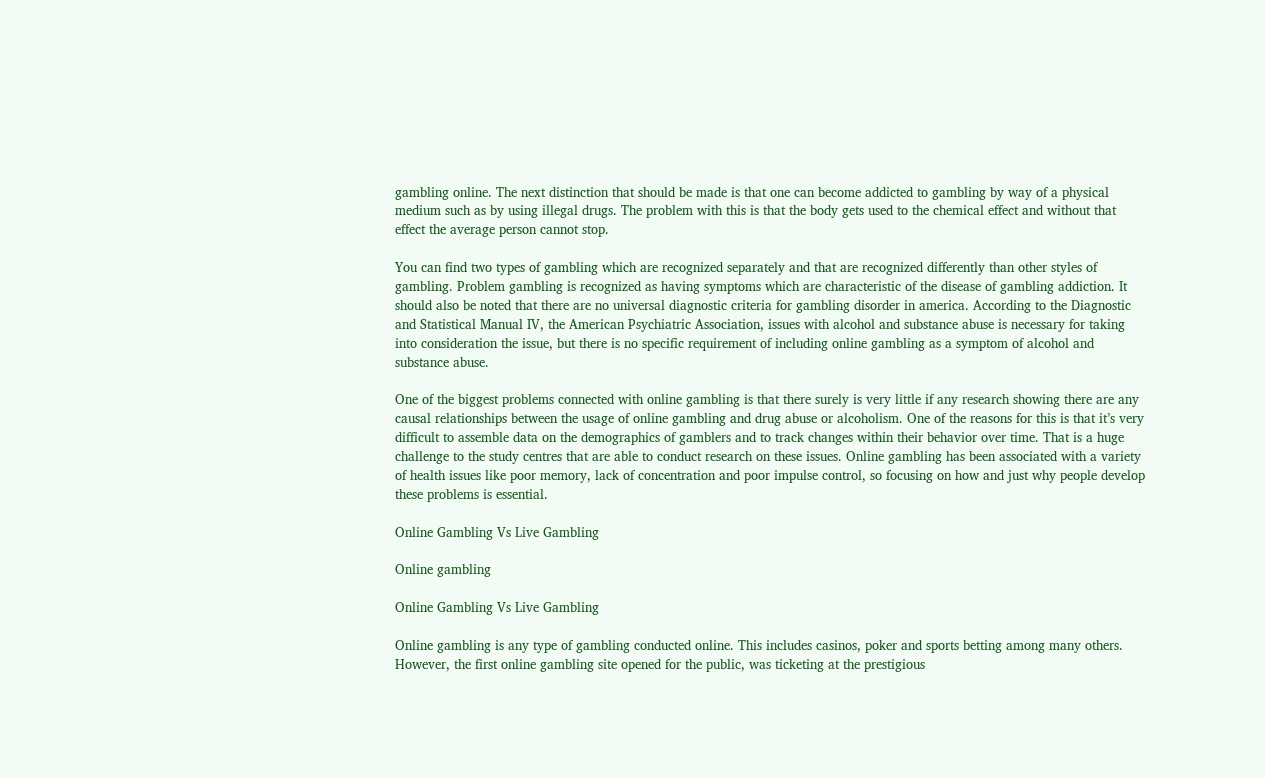gambling online. The next distinction that should be made is that one can become addicted to gambling by way of a physical medium such as by using illegal drugs. The problem with this is that the body gets used to the chemical effect and without that effect the average person cannot stop.

You can find two types of gambling which are recognized separately and that are recognized differently than other styles of gambling. Problem gambling is recognized as having symptoms which are characteristic of the disease of gambling addiction. It should also be noted that there are no universal diagnostic criteria for gambling disorder in america. According to the Diagnostic and Statistical Manual IV, the American Psychiatric Association, issues with alcohol and substance abuse is necessary for taking into consideration the issue, but there is no specific requirement of including online gambling as a symptom of alcohol and substance abuse.

One of the biggest problems connected with online gambling is that there surely is very little if any research showing there are any causal relationships between the usage of online gambling and drug abuse or alcoholism. One of the reasons for this is that it’s very difficult to assemble data on the demographics of gamblers and to track changes within their behavior over time. That is a huge challenge to the study centres that are able to conduct research on these issues. Online gambling has been associated with a variety of health issues like poor memory, lack of concentration and poor impulse control, so focusing on how and just why people develop these problems is essential.

Online Gambling Vs Live Gambling

Online gambling

Online Gambling Vs Live Gambling

Online gambling is any type of gambling conducted online. This includes casinos, poker and sports betting among many others. However, the first online gambling site opened for the public, was ticketing at the prestigious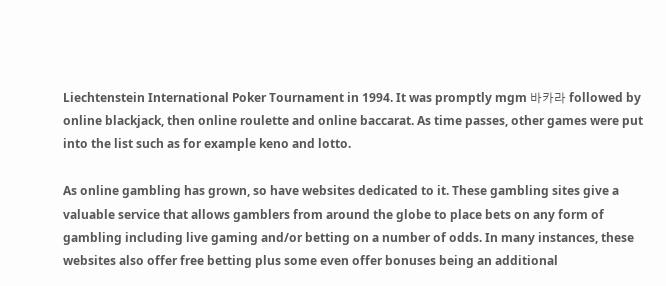Liechtenstein International Poker Tournament in 1994. It was promptly mgm 바카라 followed by online blackjack, then online roulette and online baccarat. As time passes, other games were put into the list such as for example keno and lotto.

As online gambling has grown, so have websites dedicated to it. These gambling sites give a valuable service that allows gamblers from around the globe to place bets on any form of gambling including live gaming and/or betting on a number of odds. In many instances, these websites also offer free betting plus some even offer bonuses being an additional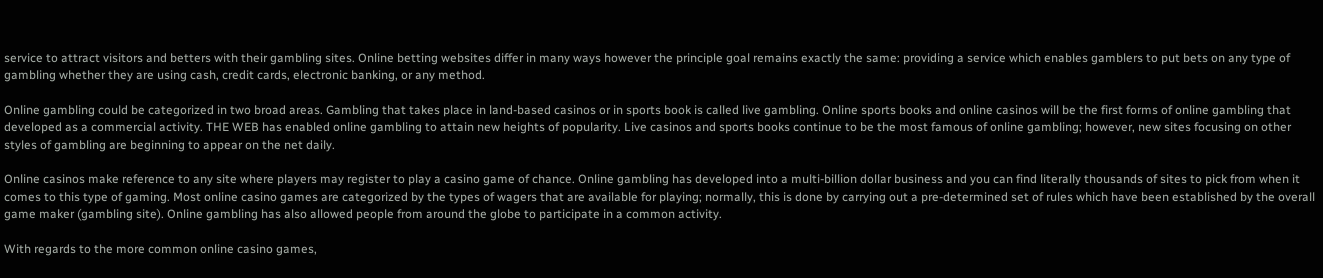service to attract visitors and betters with their gambling sites. Online betting websites differ in many ways however the principle goal remains exactly the same: providing a service which enables gamblers to put bets on any type of gambling whether they are using cash, credit cards, electronic banking, or any method.

Online gambling could be categorized in two broad areas. Gambling that takes place in land-based casinos or in sports book is called live gambling. Online sports books and online casinos will be the first forms of online gambling that developed as a commercial activity. THE WEB has enabled online gambling to attain new heights of popularity. Live casinos and sports books continue to be the most famous of online gambling; however, new sites focusing on other styles of gambling are beginning to appear on the net daily.

Online casinos make reference to any site where players may register to play a casino game of chance. Online gambling has developed into a multi-billion dollar business and you can find literally thousands of sites to pick from when it comes to this type of gaming. Most online casino games are categorized by the types of wagers that are available for playing; normally, this is done by carrying out a pre-determined set of rules which have been established by the overall game maker (gambling site). Online gambling has also allowed people from around the globe to participate in a common activity.

With regards to the more common online casino games,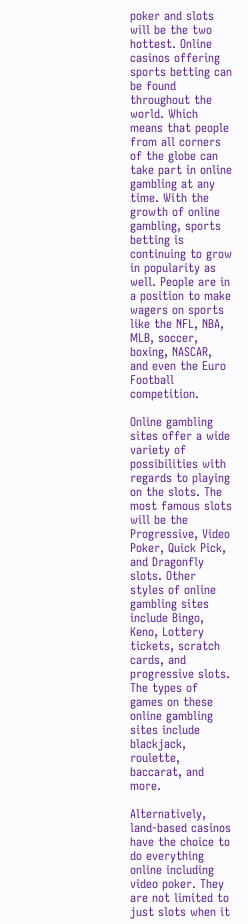poker and slots will be the two hottest. Online casinos offering sports betting can be found throughout the world. Which means that people from all corners of the globe can take part in online gambling at any time. With the growth of online gambling, sports betting is continuing to grow in popularity as well. People are in a position to make wagers on sports like the NFL, NBA, MLB, soccer, boxing, NASCAR, and even the Euro Football competition.

Online gambling sites offer a wide variety of possibilities with regards to playing on the slots. The most famous slots will be the Progressive, Video Poker, Quick Pick, and Dragonfly slots. Other styles of online gambling sites include Bingo, Keno, Lottery tickets, scratch cards, and progressive slots. The types of games on these online gambling sites include blackjack, roulette, baccarat, and more.

Alternatively, land-based casinos have the choice to do everything online including video poker. They are not limited to just slots when it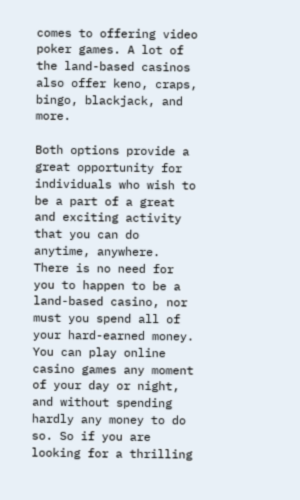comes to offering video poker games. A lot of the land-based casinos also offer keno, craps, bingo, blackjack, and more.

Both options provide a great opportunity for individuals who wish to be a part of a great and exciting activity that you can do anytime, anywhere. There is no need for you to happen to be a land-based casino, nor must you spend all of your hard-earned money. You can play online casino games any moment of your day or night, and without spending hardly any money to do so. So if you are looking for a thrilling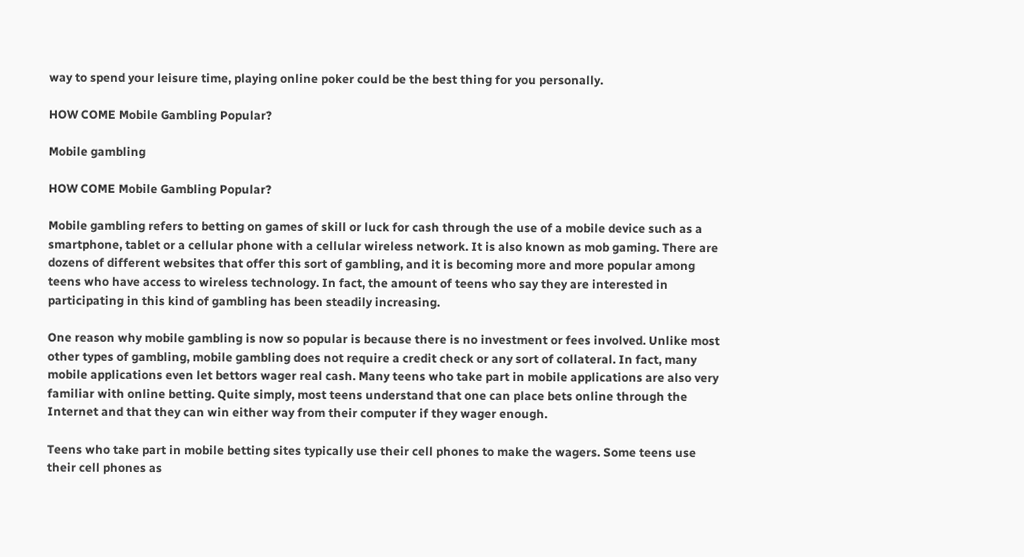way to spend your leisure time, playing online poker could be the best thing for you personally.

HOW COME Mobile Gambling Popular?

Mobile gambling

HOW COME Mobile Gambling Popular?

Mobile gambling refers to betting on games of skill or luck for cash through the use of a mobile device such as a smartphone, tablet or a cellular phone with a cellular wireless network. It is also known as mob gaming. There are dozens of different websites that offer this sort of gambling, and it is becoming more and more popular among teens who have access to wireless technology. In fact, the amount of teens who say they are interested in participating in this kind of gambling has been steadily increasing.

One reason why mobile gambling is now so popular is because there is no investment or fees involved. Unlike most other types of gambling, mobile gambling does not require a credit check or any sort of collateral. In fact, many mobile applications even let bettors wager real cash. Many teens who take part in mobile applications are also very familiar with online betting. Quite simply, most teens understand that one can place bets online through the Internet and that they can win either way from their computer if they wager enough.

Teens who take part in mobile betting sites typically use their cell phones to make the wagers. Some teens use their cell phones as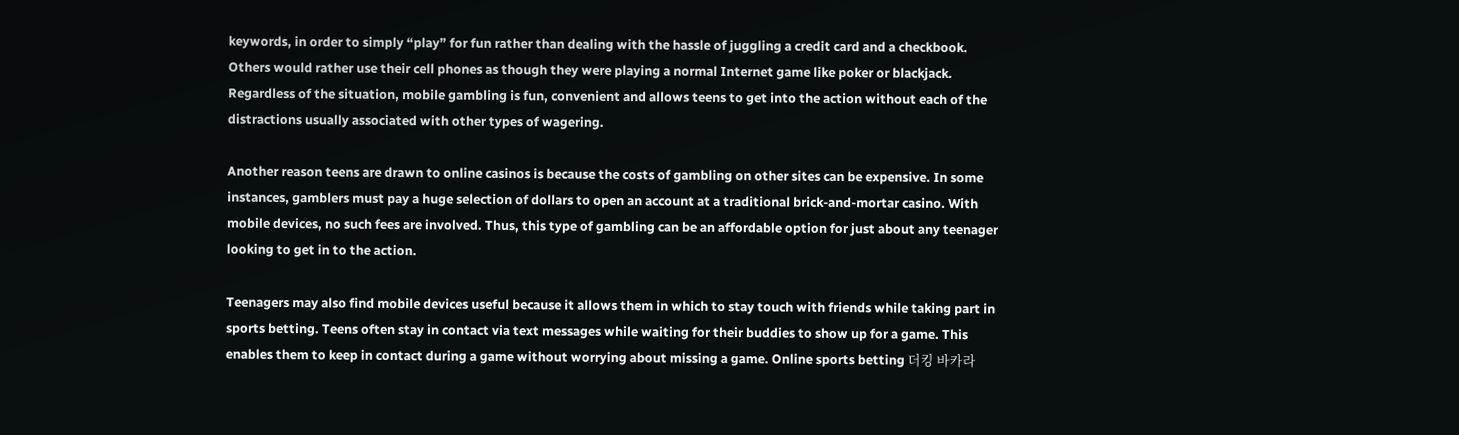keywords, in order to simply “play” for fun rather than dealing with the hassle of juggling a credit card and a checkbook. Others would rather use their cell phones as though they were playing a normal Internet game like poker or blackjack. Regardless of the situation, mobile gambling is fun, convenient and allows teens to get into the action without each of the distractions usually associated with other types of wagering.

Another reason teens are drawn to online casinos is because the costs of gambling on other sites can be expensive. In some instances, gamblers must pay a huge selection of dollars to open an account at a traditional brick-and-mortar casino. With mobile devices, no such fees are involved. Thus, this type of gambling can be an affordable option for just about any teenager looking to get in to the action.

Teenagers may also find mobile devices useful because it allows them in which to stay touch with friends while taking part in sports betting. Teens often stay in contact via text messages while waiting for their buddies to show up for a game. This enables them to keep in contact during a game without worrying about missing a game. Online sports betting 더킹 바카라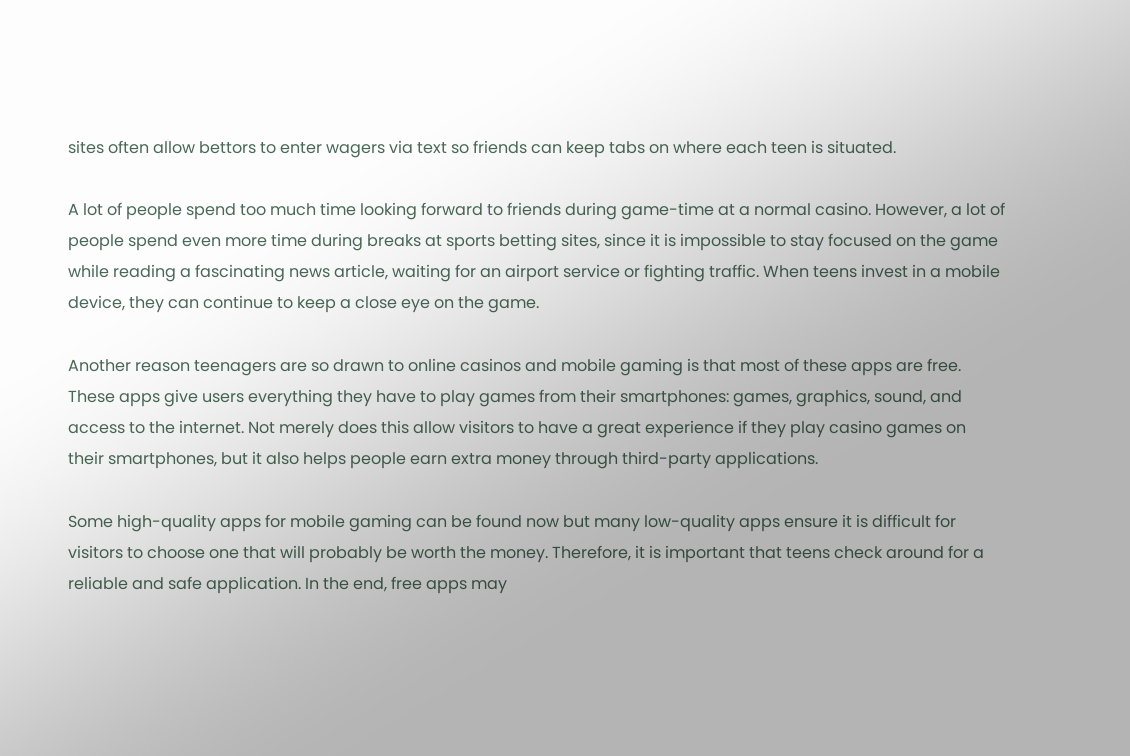sites often allow bettors to enter wagers via text so friends can keep tabs on where each teen is situated.

A lot of people spend too much time looking forward to friends during game-time at a normal casino. However, a lot of people spend even more time during breaks at sports betting sites, since it is impossible to stay focused on the game while reading a fascinating news article, waiting for an airport service or fighting traffic. When teens invest in a mobile device, they can continue to keep a close eye on the game.

Another reason teenagers are so drawn to online casinos and mobile gaming is that most of these apps are free. These apps give users everything they have to play games from their smartphones: games, graphics, sound, and access to the internet. Not merely does this allow visitors to have a great experience if they play casino games on their smartphones, but it also helps people earn extra money through third-party applications.

Some high-quality apps for mobile gaming can be found now but many low-quality apps ensure it is difficult for visitors to choose one that will probably be worth the money. Therefore, it is important that teens check around for a reliable and safe application. In the end, free apps may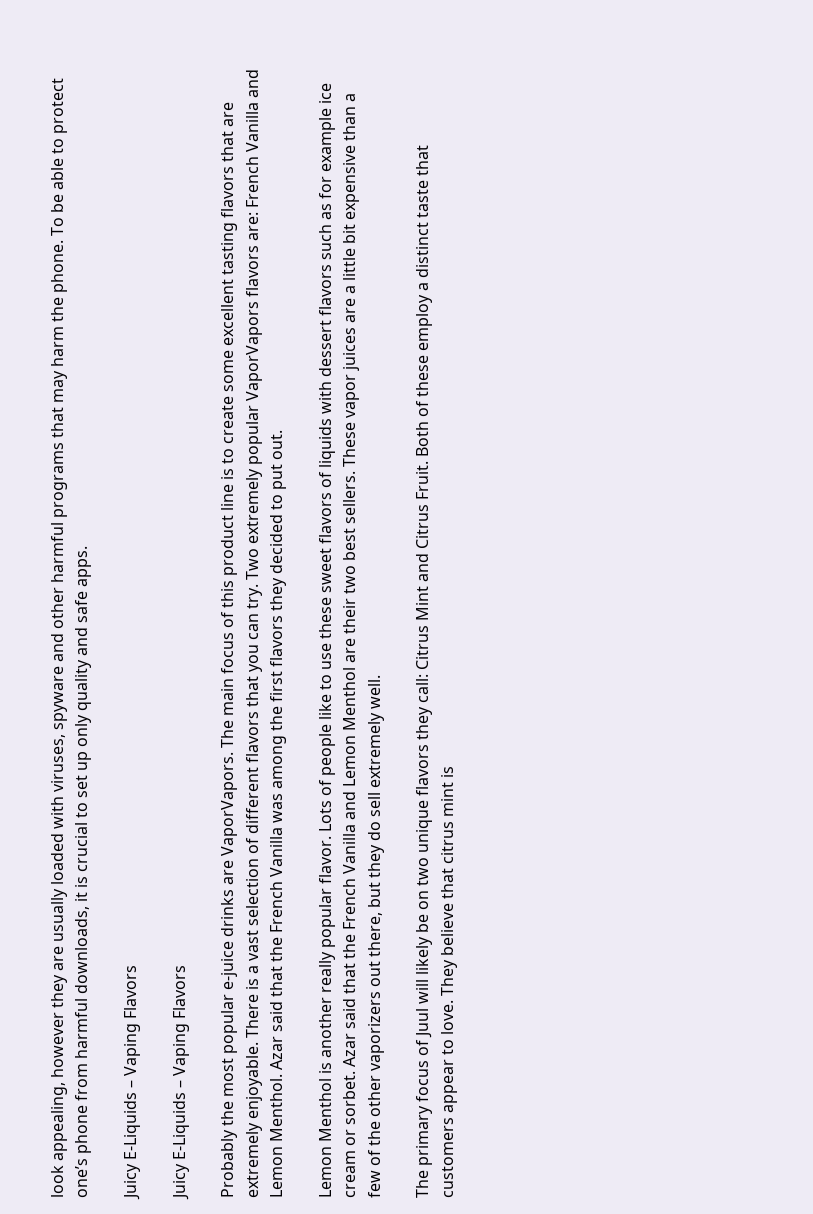look appealing, however they are usually loaded with viruses, spyware and other harmful programs that may harm the phone. To be able to protect one’s phone from harmful downloads, it is crucial to set up only quality and safe apps.

Juicy E-Liquids – Vaping Flavors

Juicy E-Liquids – Vaping Flavors

Probably the most popular e-juice drinks are VaporVapors. The main focus of this product line is to create some excellent tasting flavors that are extremely enjoyable. There is a vast selection of different flavors that you can try. Two extremely popular VaporVapors flavors are: French Vanilla and Lemon Menthol. Azar said that the French Vanilla was among the first flavors they decided to put out.

Lemon Menthol is another really popular flavor. Lots of people like to use these sweet flavors of liquids with dessert flavors such as for example ice cream or sorbet. Azar said that the French Vanilla and Lemon Menthol are their two best sellers. These vapor juices are a little bit expensive than a few of the other vaporizers out there, but they do sell extremely well.

The primary focus of Juul will likely be on two unique flavors they call: Citrus Mint and Citrus Fruit. Both of these employ a distinct taste that customers appear to love. They believe that citrus mint is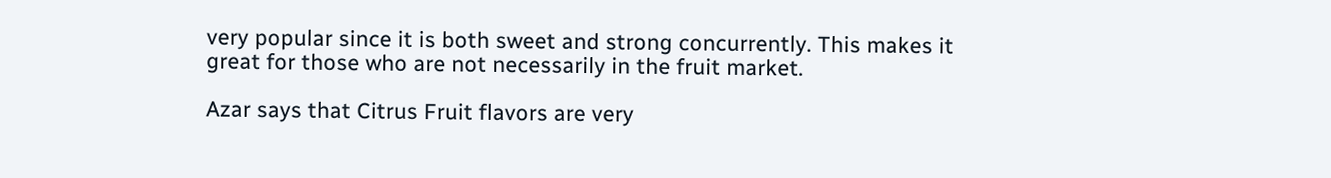very popular since it is both sweet and strong concurrently. This makes it great for those who are not necessarily in the fruit market.

Azar says that Citrus Fruit flavors are very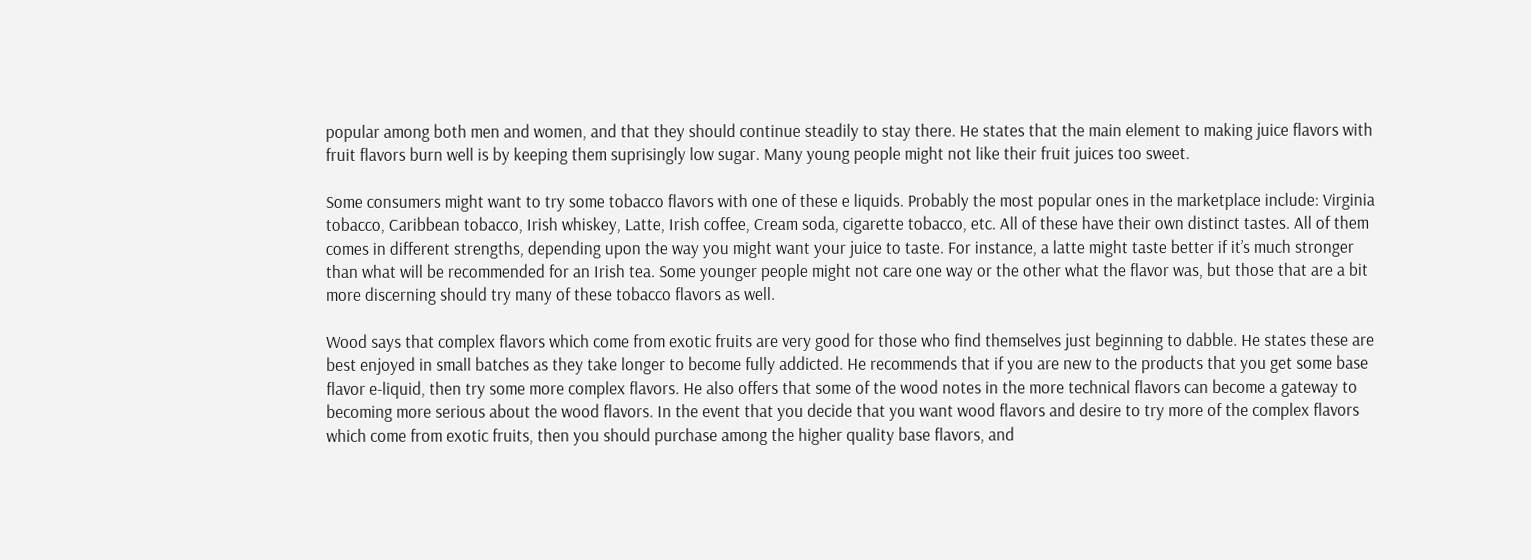popular among both men and women, and that they should continue steadily to stay there. He states that the main element to making juice flavors with fruit flavors burn well is by keeping them suprisingly low sugar. Many young people might not like their fruit juices too sweet.

Some consumers might want to try some tobacco flavors with one of these e liquids. Probably the most popular ones in the marketplace include: Virginia tobacco, Caribbean tobacco, Irish whiskey, Latte, Irish coffee, Cream soda, cigarette tobacco, etc. All of these have their own distinct tastes. All of them comes in different strengths, depending upon the way you might want your juice to taste. For instance, a latte might taste better if it’s much stronger than what will be recommended for an Irish tea. Some younger people might not care one way or the other what the flavor was, but those that are a bit more discerning should try many of these tobacco flavors as well.

Wood says that complex flavors which come from exotic fruits are very good for those who find themselves just beginning to dabble. He states these are best enjoyed in small batches as they take longer to become fully addicted. He recommends that if you are new to the products that you get some base flavor e-liquid, then try some more complex flavors. He also offers that some of the wood notes in the more technical flavors can become a gateway to becoming more serious about the wood flavors. In the event that you decide that you want wood flavors and desire to try more of the complex flavors which come from exotic fruits, then you should purchase among the higher quality base flavors, and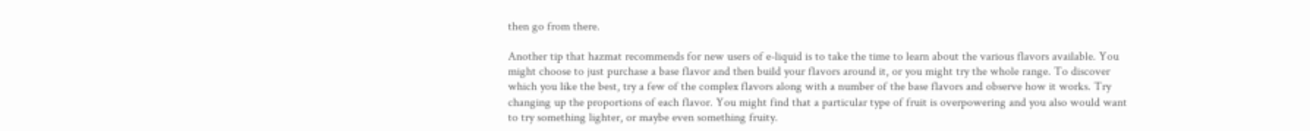then go from there.

Another tip that hazmat recommends for new users of e-liquid is to take the time to learn about the various flavors available. You might choose to just purchase a base flavor and then build your flavors around it, or you might try the whole range. To discover which you like the best, try a few of the complex flavors along with a number of the base flavors and observe how it works. Try changing up the proportions of each flavor. You might find that a particular type of fruit is overpowering and you also would want to try something lighter, or maybe even something fruity.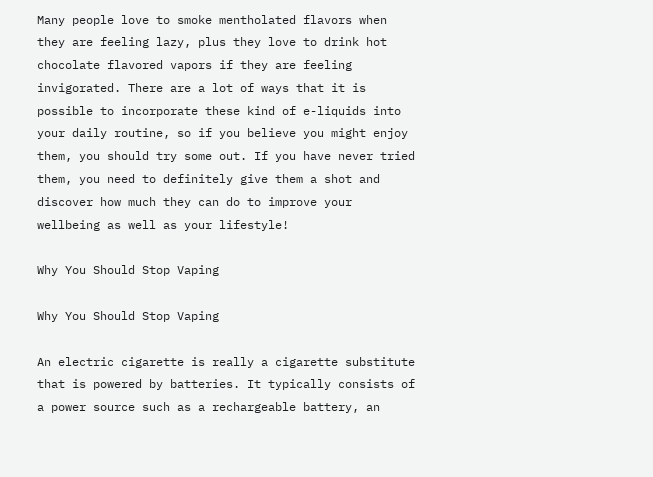Many people love to smoke mentholated flavors when they are feeling lazy, plus they love to drink hot chocolate flavored vapors if they are feeling invigorated. There are a lot of ways that it is possible to incorporate these kind of e-liquids into your daily routine, so if you believe you might enjoy them, you should try some out. If you have never tried them, you need to definitely give them a shot and discover how much they can do to improve your wellbeing as well as your lifestyle!

Why You Should Stop Vaping

Why You Should Stop Vaping

An electric cigarette is really a cigarette substitute that is powered by batteries. It typically consists of a power source such as a rechargeable battery, an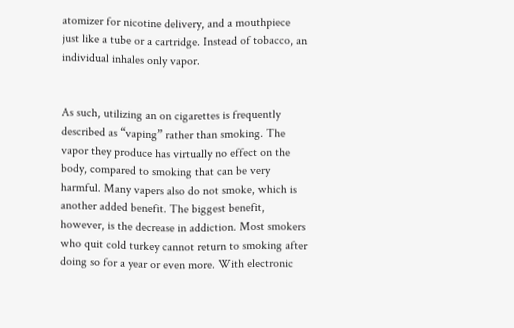atomizer for nicotine delivery, and a mouthpiece just like a tube or a cartridge. Instead of tobacco, an individual inhales only vapor.


As such, utilizing an on cigarettes is frequently described as “vaping” rather than smoking. The vapor they produce has virtually no effect on the body, compared to smoking that can be very harmful. Many vapers also do not smoke, which is another added benefit. The biggest benefit, however, is the decrease in addiction. Most smokers who quit cold turkey cannot return to smoking after doing so for a year or even more. With electronic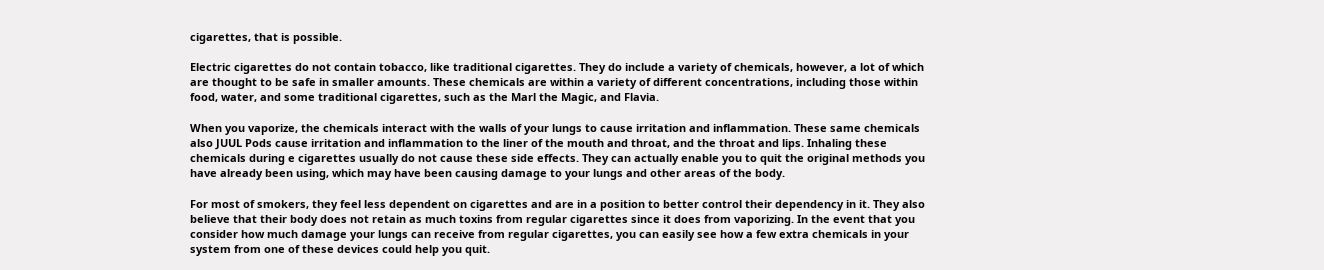cigarettes, that is possible.

Electric cigarettes do not contain tobacco, like traditional cigarettes. They do include a variety of chemicals, however, a lot of which are thought to be safe in smaller amounts. These chemicals are within a variety of different concentrations, including those within food, water, and some traditional cigarettes, such as the Marl the Magic, and Flavia.

When you vaporize, the chemicals interact with the walls of your lungs to cause irritation and inflammation. These same chemicals also JUUL Pods cause irritation and inflammation to the liner of the mouth and throat, and the throat and lips. Inhaling these chemicals during e cigarettes usually do not cause these side effects. They can actually enable you to quit the original methods you have already been using, which may have been causing damage to your lungs and other areas of the body.

For most of smokers, they feel less dependent on cigarettes and are in a position to better control their dependency in it. They also believe that their body does not retain as much toxins from regular cigarettes since it does from vaporizing. In the event that you consider how much damage your lungs can receive from regular cigarettes, you can easily see how a few extra chemicals in your system from one of these devices could help you quit.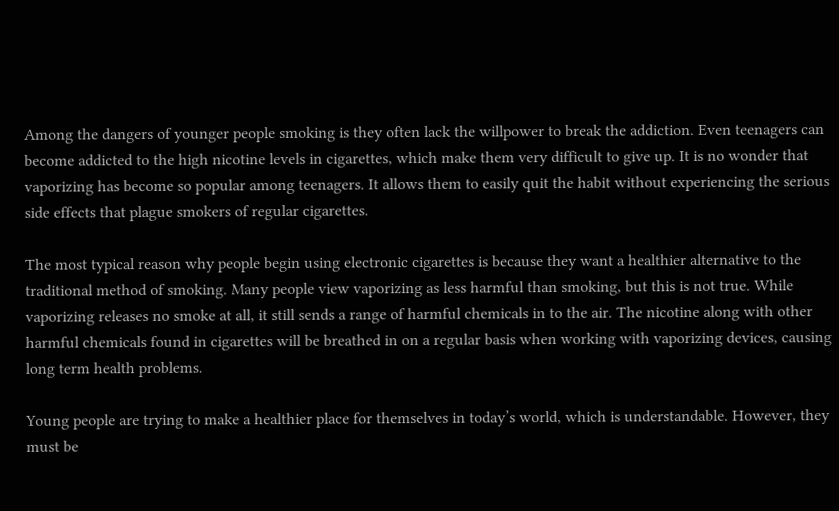Among the dangers of younger people smoking is they often lack the willpower to break the addiction. Even teenagers can become addicted to the high nicotine levels in cigarettes, which make them very difficult to give up. It is no wonder that vaporizing has become so popular among teenagers. It allows them to easily quit the habit without experiencing the serious side effects that plague smokers of regular cigarettes.

The most typical reason why people begin using electronic cigarettes is because they want a healthier alternative to the traditional method of smoking. Many people view vaporizing as less harmful than smoking, but this is not true. While vaporizing releases no smoke at all, it still sends a range of harmful chemicals in to the air. The nicotine along with other harmful chemicals found in cigarettes will be breathed in on a regular basis when working with vaporizing devices, causing long term health problems.

Young people are trying to make a healthier place for themselves in today’s world, which is understandable. However, they must be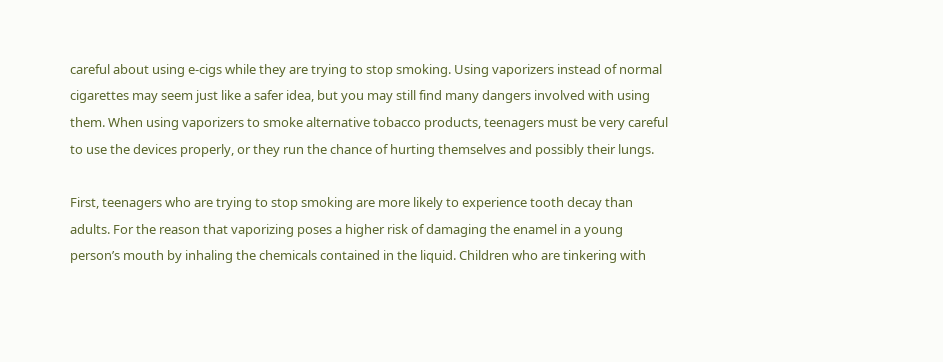careful about using e-cigs while they are trying to stop smoking. Using vaporizers instead of normal cigarettes may seem just like a safer idea, but you may still find many dangers involved with using them. When using vaporizers to smoke alternative tobacco products, teenagers must be very careful to use the devices properly, or they run the chance of hurting themselves and possibly their lungs.

First, teenagers who are trying to stop smoking are more likely to experience tooth decay than adults. For the reason that vaporizing poses a higher risk of damaging the enamel in a young person’s mouth by inhaling the chemicals contained in the liquid. Children who are tinkering with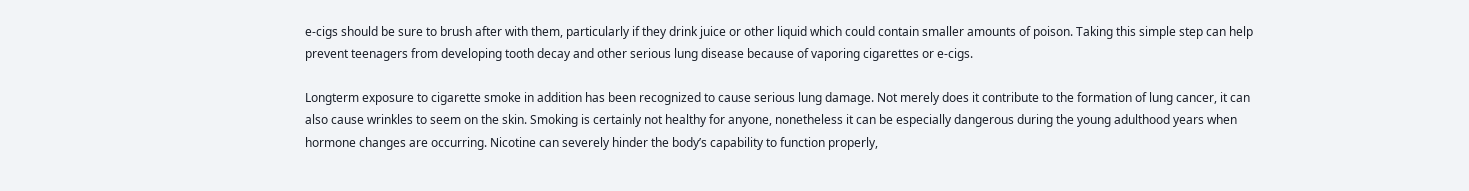e-cigs should be sure to brush after with them, particularly if they drink juice or other liquid which could contain smaller amounts of poison. Taking this simple step can help prevent teenagers from developing tooth decay and other serious lung disease because of vaporing cigarettes or e-cigs.

Longterm exposure to cigarette smoke in addition has been recognized to cause serious lung damage. Not merely does it contribute to the formation of lung cancer, it can also cause wrinkles to seem on the skin. Smoking is certainly not healthy for anyone, nonetheless it can be especially dangerous during the young adulthood years when hormone changes are occurring. Nicotine can severely hinder the body’s capability to function properly,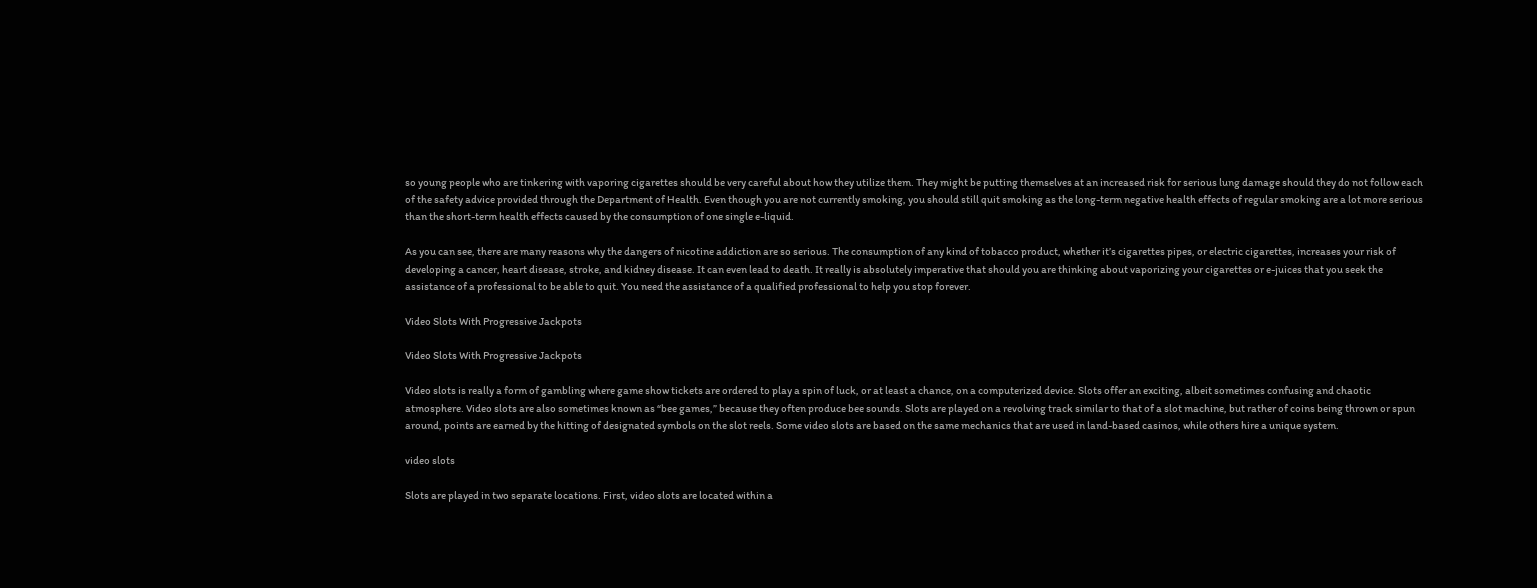so young people who are tinkering with vaporing cigarettes should be very careful about how they utilize them. They might be putting themselves at an increased risk for serious lung damage should they do not follow each of the safety advice provided through the Department of Health. Even though you are not currently smoking, you should still quit smoking as the long-term negative health effects of regular smoking are a lot more serious than the short-term health effects caused by the consumption of one single e-liquid.

As you can see, there are many reasons why the dangers of nicotine addiction are so serious. The consumption of any kind of tobacco product, whether it’s cigarettes pipes, or electric cigarettes, increases your risk of developing a cancer, heart disease, stroke, and kidney disease. It can even lead to death. It really is absolutely imperative that should you are thinking about vaporizing your cigarettes or e-juices that you seek the assistance of a professional to be able to quit. You need the assistance of a qualified professional to help you stop forever.

Video Slots With Progressive Jackpots

Video Slots With Progressive Jackpots

Video slots is really a form of gambling where game show tickets are ordered to play a spin of luck, or at least a chance, on a computerized device. Slots offer an exciting, albeit sometimes confusing and chaotic atmosphere. Video slots are also sometimes known as “bee games,” because they often produce bee sounds. Slots are played on a revolving track similar to that of a slot machine, but rather of coins being thrown or spun around, points are earned by the hitting of designated symbols on the slot reels. Some video slots are based on the same mechanics that are used in land-based casinos, while others hire a unique system.

video slots

Slots are played in two separate locations. First, video slots are located within a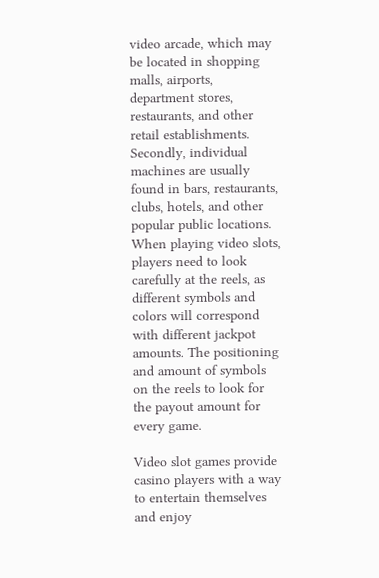video arcade, which may be located in shopping malls, airports, department stores, restaurants, and other retail establishments. Secondly, individual machines are usually found in bars, restaurants, clubs, hotels, and other popular public locations. When playing video slots, players need to look carefully at the reels, as different symbols and colors will correspond with different jackpot amounts. The positioning and amount of symbols on the reels to look for the payout amount for every game.

Video slot games provide casino players with a way to entertain themselves and enjoy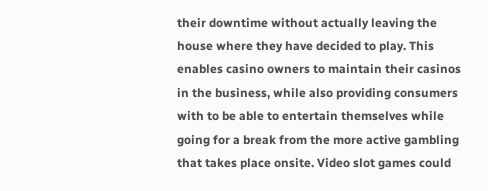their downtime without actually leaving the house where they have decided to play. This enables casino owners to maintain their casinos in the business, while also providing consumers with to be able to entertain themselves while going for a break from the more active gambling that takes place onsite. Video slot games could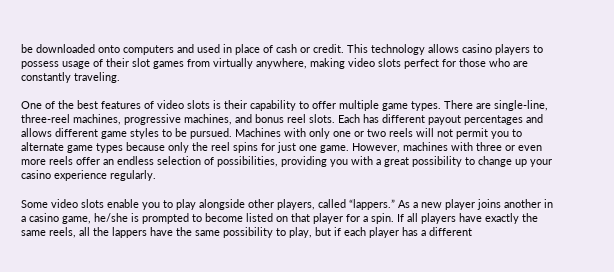be downloaded onto computers and used in place of cash or credit. This technology allows casino players to possess usage of their slot games from virtually anywhere, making video slots perfect for those who are constantly traveling.

One of the best features of video slots is their capability to offer multiple game types. There are single-line, three-reel machines, progressive machines, and bonus reel slots. Each has different payout percentages and allows different game styles to be pursued. Machines with only one or two reels will not permit you to alternate game types because only the reel spins for just one game. However, machines with three or even more reels offer an endless selection of possibilities, providing you with a great possibility to change up your casino experience regularly.

Some video slots enable you to play alongside other players, called “lappers.” As a new player joins another in a casino game, he/she is prompted to become listed on that player for a spin. If all players have exactly the same reels, all the lappers have the same possibility to play, but if each player has a different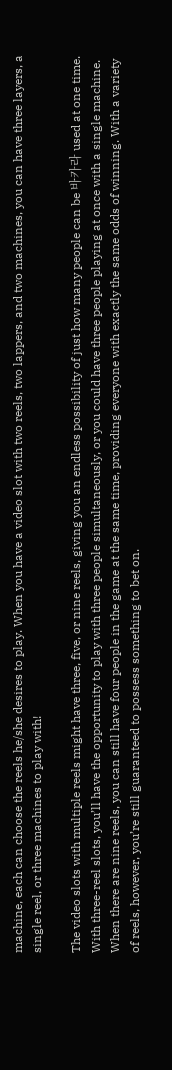machine, each can choose the reels he/she desires to play. When you have a video slot with two reels, two lappers, and two machines, you can have three layers, a single reel, or three machines to play with!

The video slots with multiple reels might have three, five, or nine reels, giving you an endless possibility of just how many people can be 바카라 used at one time. With three-reel slots, you’ll have the opportunity to play with three people simultaneously, or you could have three people playing at once with a single machine. When there are nine reels, you can still have four people in the game at the same time, providing everyone with exactly the same odds of winning. With a variety of reels, however, you’re still guaranteed to possess something to bet on.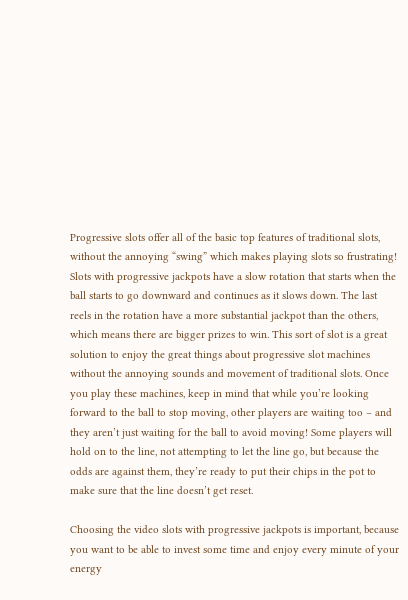Progressive slots offer all of the basic top features of traditional slots, without the annoying “swing” which makes playing slots so frustrating! Slots with progressive jackpots have a slow rotation that starts when the ball starts to go downward and continues as it slows down. The last reels in the rotation have a more substantial jackpot than the others, which means there are bigger prizes to win. This sort of slot is a great solution to enjoy the great things about progressive slot machines without the annoying sounds and movement of traditional slots. Once you play these machines, keep in mind that while you’re looking forward to the ball to stop moving, other players are waiting too – and they aren’t just waiting for the ball to avoid moving! Some players will hold on to the line, not attempting to let the line go, but because the odds are against them, they’re ready to put their chips in the pot to make sure that the line doesn’t get reset.

Choosing the video slots with progressive jackpots is important, because you want to be able to invest some time and enjoy every minute of your energy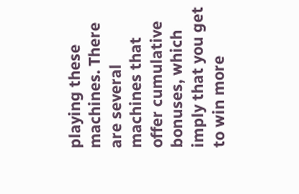playing these machines. There are several machines that offer cumulative bonuses, which imply that you get to win more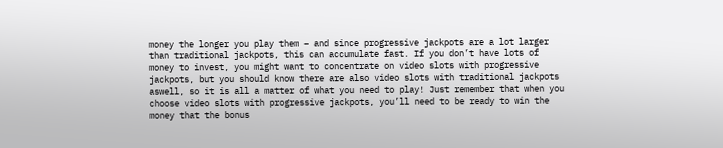money the longer you play them – and since progressive jackpots are a lot larger than traditional jackpots, this can accumulate fast. If you don’t have lots of money to invest, you might want to concentrate on video slots with progressive jackpots, but you should know there are also video slots with traditional jackpots aswell, so it is all a matter of what you need to play! Just remember that when you choose video slots with progressive jackpots, you’ll need to be ready to win the money that the bonus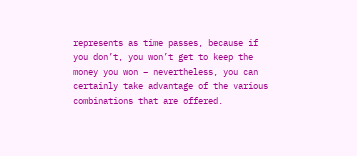represents as time passes, because if you don’t, you won’t get to keep the money you won – nevertheless, you can certainly take advantage of the various combinations that are offered.